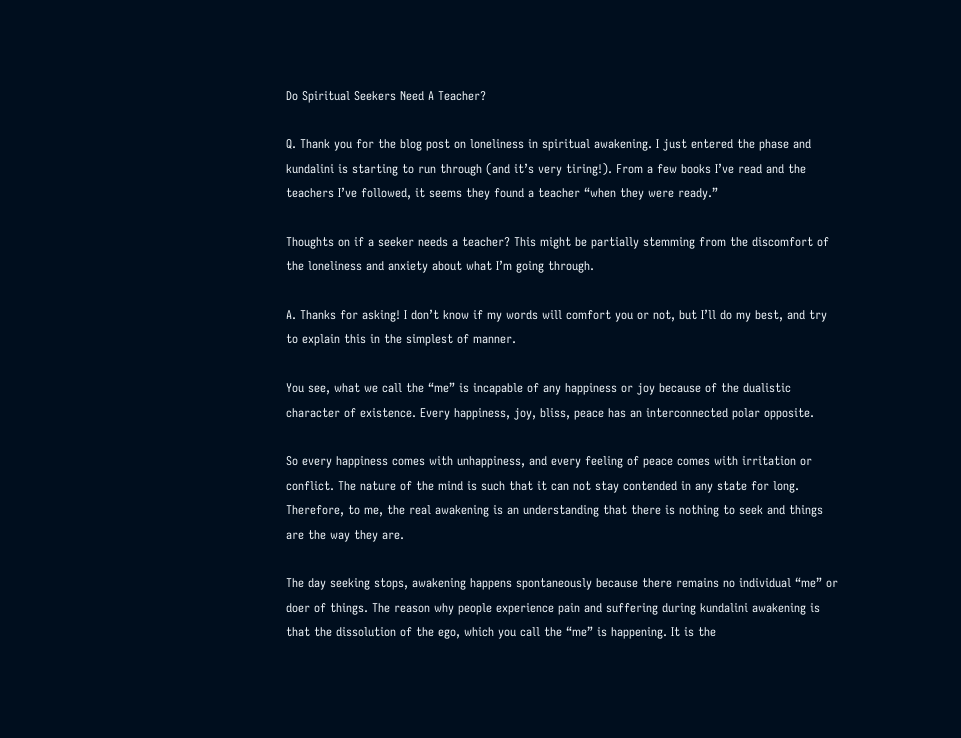Do Spiritual Seekers Need A Teacher?

Q. Thank you for the blog post on loneliness in spiritual awakening. I just entered the phase and kundalini is starting to run through (and it’s very tiring!). From a few books I’ve read and the teachers I’ve followed, it seems they found a teacher “when they were ready.”

Thoughts on if a seeker needs a teacher? This might be partially stemming from the discomfort of the loneliness and anxiety about what I’m going through.

A. Thanks for asking! I don’t know if my words will comfort you or not, but I’ll do my best, and try to explain this in the simplest of manner.

You see, what we call the “me” is incapable of any happiness or joy because of the dualistic character of existence. Every happiness, joy, bliss, peace has an interconnected polar opposite.

So every happiness comes with unhappiness, and every feeling of peace comes with irritation or conflict. The nature of the mind is such that it can not stay contended in any state for long. Therefore, to me, the real awakening is an understanding that there is nothing to seek and things are the way they are.

The day seeking stops, awakening happens spontaneously because there remains no individual “me” or doer of things. The reason why people experience pain and suffering during kundalini awakening is that the dissolution of the ego, which you call the “me” is happening. It is the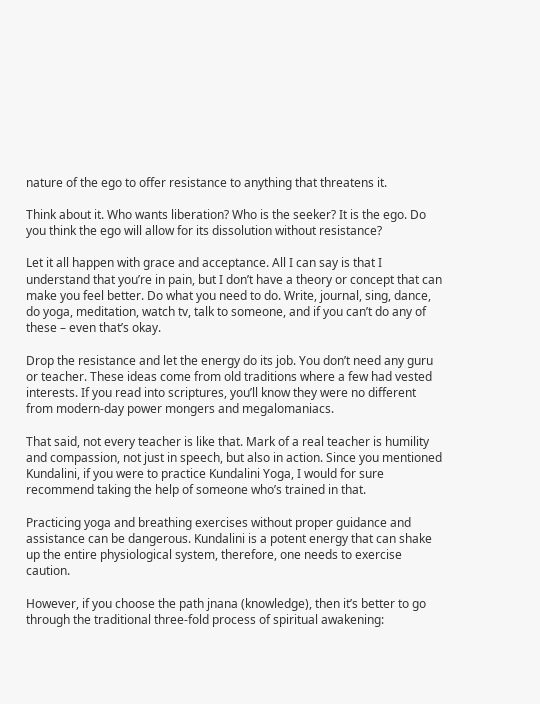nature of the ego to offer resistance to anything that threatens it.

Think about it. Who wants liberation? Who is the seeker? It is the ego. Do you think the ego will allow for its dissolution without resistance?

Let it all happen with grace and acceptance. All I can say is that I understand that you’re in pain, but I don’t have a theory or concept that can make you feel better. Do what you need to do. Write, journal, sing, dance, do yoga, meditation, watch tv, talk to someone, and if you can’t do any of these – even that’s okay.

Drop the resistance and let the energy do its job. You don’t need any guru or teacher. These ideas come from old traditions where a few had vested interests. If you read into scriptures, you’ll know they were no different from modern-day power mongers and megalomaniacs.

That said, not every teacher is like that. Mark of a real teacher is humility and compassion, not just in speech, but also in action. Since you mentioned Kundalini, if you were to practice Kundalini Yoga, I would for sure recommend taking the help of someone who’s trained in that.

Practicing yoga and breathing exercises without proper guidance and assistance can be dangerous. Kundalini is a potent energy that can shake up the entire physiological system, therefore, one needs to exercise caution.

However, if you choose the path jnana (knowledge), then it’s better to go through the traditional three-fold process of spiritual awakening: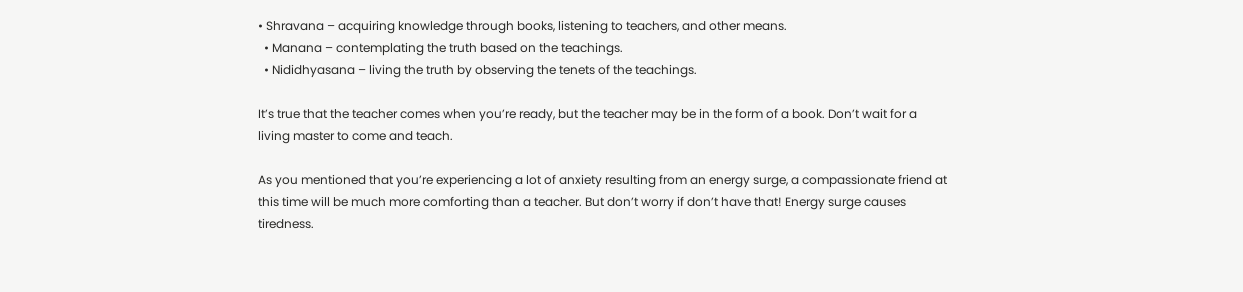• Shravana – acquiring knowledge through books, listening to teachers, and other means.
  • Manana – contemplating the truth based on the teachings.
  • Nididhyasana – living the truth by observing the tenets of the teachings.

It’s true that the teacher comes when you’re ready, but the teacher may be in the form of a book. Don’t wait for a living master to come and teach.

As you mentioned that you’re experiencing a lot of anxiety resulting from an energy surge, a compassionate friend at this time will be much more comforting than a teacher. But don’t worry if don’t have that! Energy surge causes tiredness.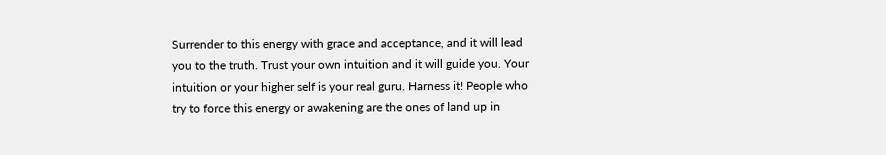Surrender to this energy with grace and acceptance, and it will lead you to the truth. Trust your own intuition and it will guide you. Your intuition or your higher self is your real guru. Harness it! People who try to force this energy or awakening are the ones of land up in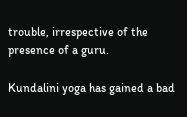trouble, irrespective of the presence of a guru.

Kundalini yoga has gained a bad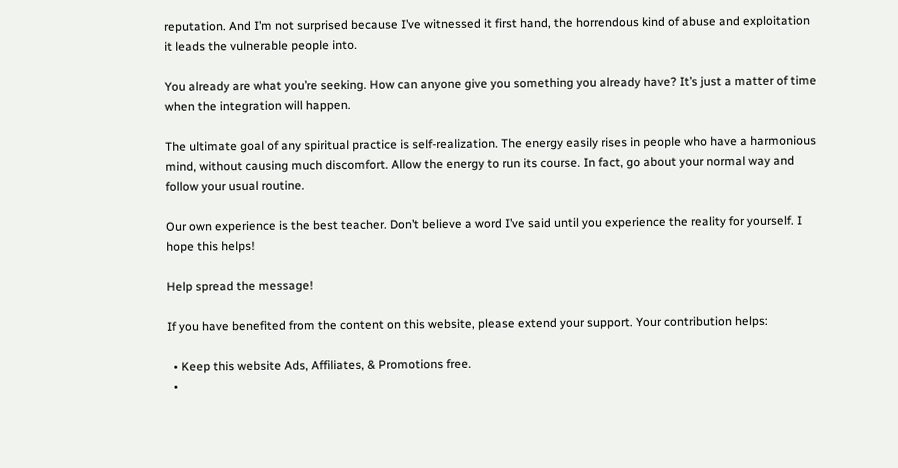reputation. And I’m not surprised because I’ve witnessed it first hand, the horrendous kind of abuse and exploitation it leads the vulnerable people into.

You already are what you’re seeking. How can anyone give you something you already have? It’s just a matter of time when the integration will happen.

The ultimate goal of any spiritual practice is self-realization. The energy easily rises in people who have a harmonious mind, without causing much discomfort. Allow the energy to run its course. In fact, go about your normal way and follow your usual routine.

Our own experience is the best teacher. Don’t believe a word I’ve said until you experience the reality for yourself. I hope this helps!

Help spread the message!

If you have benefited from the content on this website, please extend your support. Your contribution helps:

  • Keep this website Ads, Affiliates, & Promotions free.
  •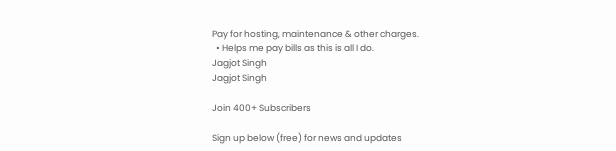Pay for hosting, maintenance & other charges.
  • Helps me pay bills as this is all I do.
Jagjot Singh
Jagjot Singh

Join 400+ Subscribers

Sign up below (free) for news and updates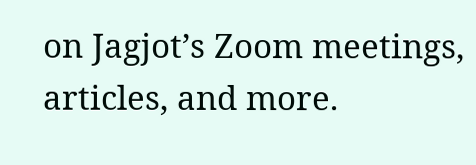on Jagjot’s Zoom meetings, articles, and more.